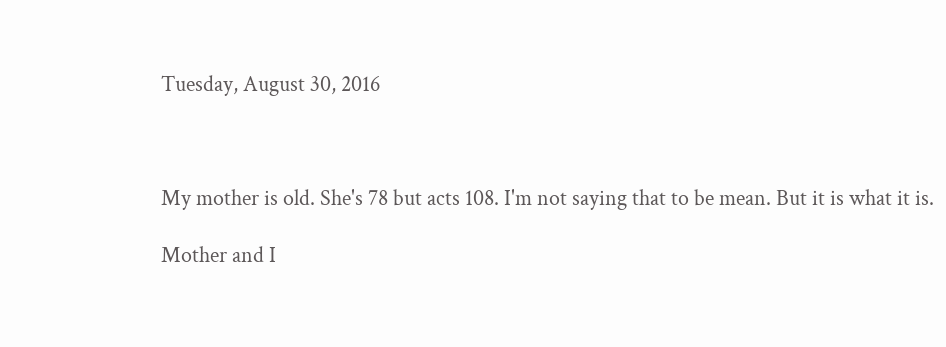Tuesday, August 30, 2016



My mother is old. She's 78 but acts 108. I'm not saying that to be mean. But it is what it is.

Mother and I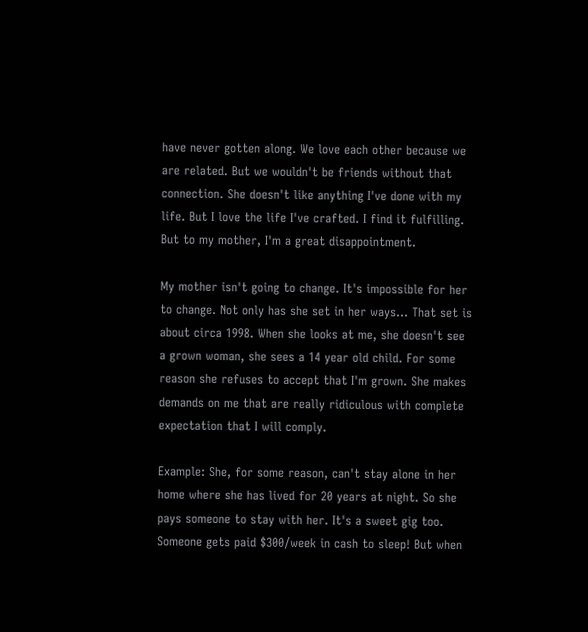have never gotten along. We love each other because we are related. But we wouldn't be friends without that connection. She doesn't like anything I've done with my life. But I love the life I've crafted. I find it fulfilling. But to my mother, I'm a great disappointment.

My mother isn't going to change. It's impossible for her to change. Not only has she set in her ways... That set is about circa 1998. When she looks at me, she doesn't see a grown woman, she sees a 14 year old child. For some reason she refuses to accept that I'm grown. She makes demands on me that are really ridiculous with complete expectation that I will comply.

Example: She, for some reason, can't stay alone in her home where she has lived for 20 years at night. So she pays someone to stay with her. It's a sweet gig too. Someone gets paid $300/week in cash to sleep! But when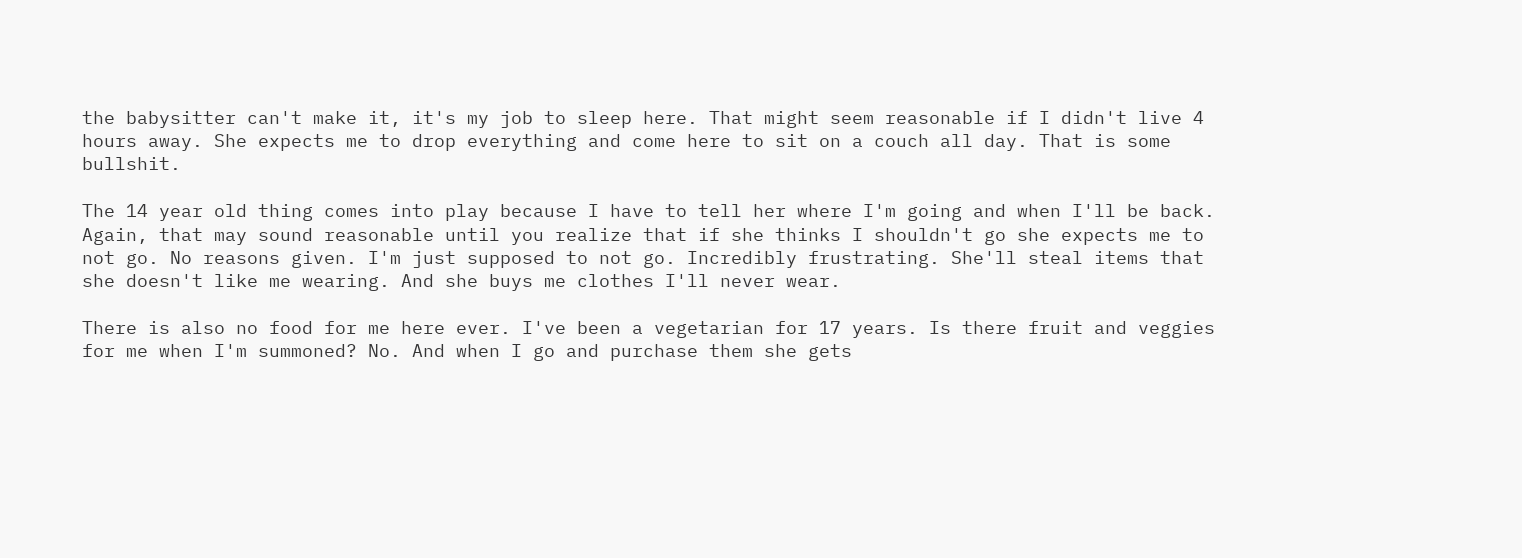the babysitter can't make it, it's my job to sleep here. That might seem reasonable if I didn't live 4 hours away. She expects me to drop everything and come here to sit on a couch all day. That is some bullshit.

The 14 year old thing comes into play because I have to tell her where I'm going and when I'll be back. Again, that may sound reasonable until you realize that if she thinks I shouldn't go she expects me to not go. No reasons given. I'm just supposed to not go. Incredibly frustrating. She'll steal items that she doesn't like me wearing. And she buys me clothes I'll never wear.

There is also no food for me here ever. I've been a vegetarian for 17 years. Is there fruit and veggies for me when I'm summoned? No. And when I go and purchase them she gets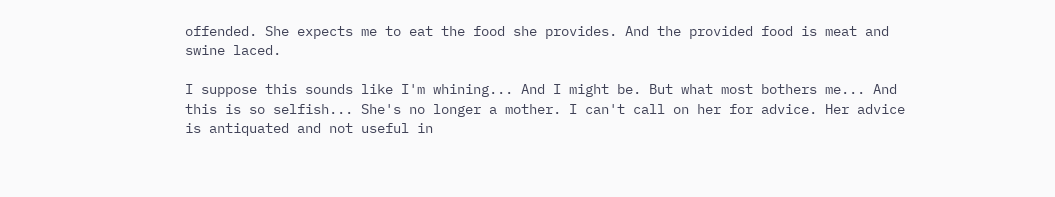offended. She expects me to eat the food she provides. And the provided food is meat and swine laced.

I suppose this sounds like I'm whining... And I might be. But what most bothers me... And this is so selfish... She's no longer a mother. I can't call on her for advice. Her advice is antiquated and not useful in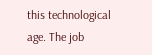this technological age. The job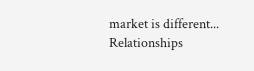market is different... Relationships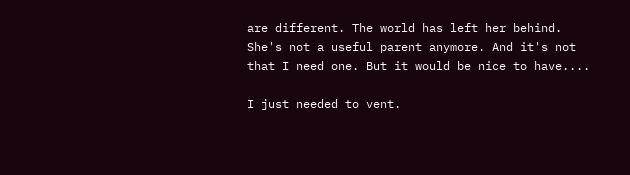are different. The world has left her behind. She's not a useful parent anymore. And it's not that I need one. But it would be nice to have....

I just needed to vent.